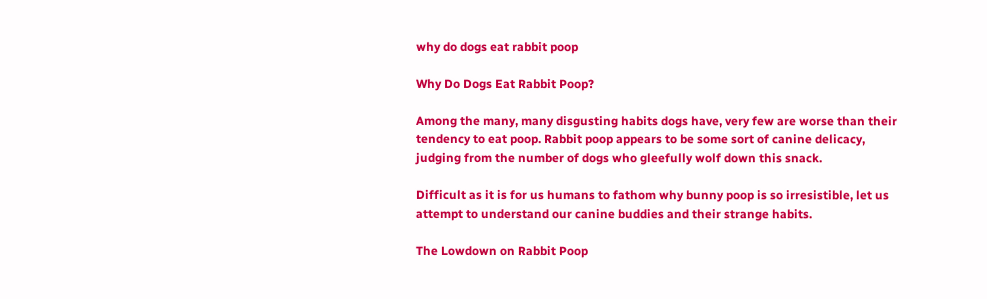why do dogs eat rabbit poop

Why Do Dogs Eat Rabbit Poop?

Among the many, many disgusting habits dogs have, very few are worse than their tendency to eat poop. Rabbit poop appears to be some sort of canine delicacy, judging from the number of dogs who gleefully wolf down this snack.

Difficult as it is for us humans to fathom why bunny poop is so irresistible, let us attempt to understand our canine buddies and their strange habits.

The Lowdown on Rabbit Poop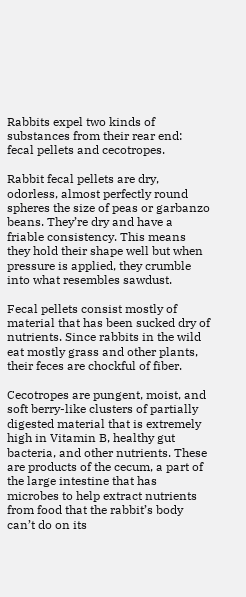Rabbits expel two kinds of substances from their rear end: fecal pellets and cecotropes.

Rabbit fecal pellets are dry, odorless, almost perfectly round spheres the size of peas or garbanzo beans. They’re dry and have a friable consistency. This means they hold their shape well but when pressure is applied, they crumble into what resembles sawdust.

Fecal pellets consist mostly of material that has been sucked dry of nutrients. Since rabbits in the wild eat mostly grass and other plants, their feces are chockful of fiber.

Cecotropes are pungent, moist, and soft berry-like clusters of partially digested material that is extremely high in Vitamin B, healthy gut bacteria, and other nutrients. These are products of the cecum, a part of the large intestine that has microbes to help extract nutrients from food that the rabbit’s body can’t do on its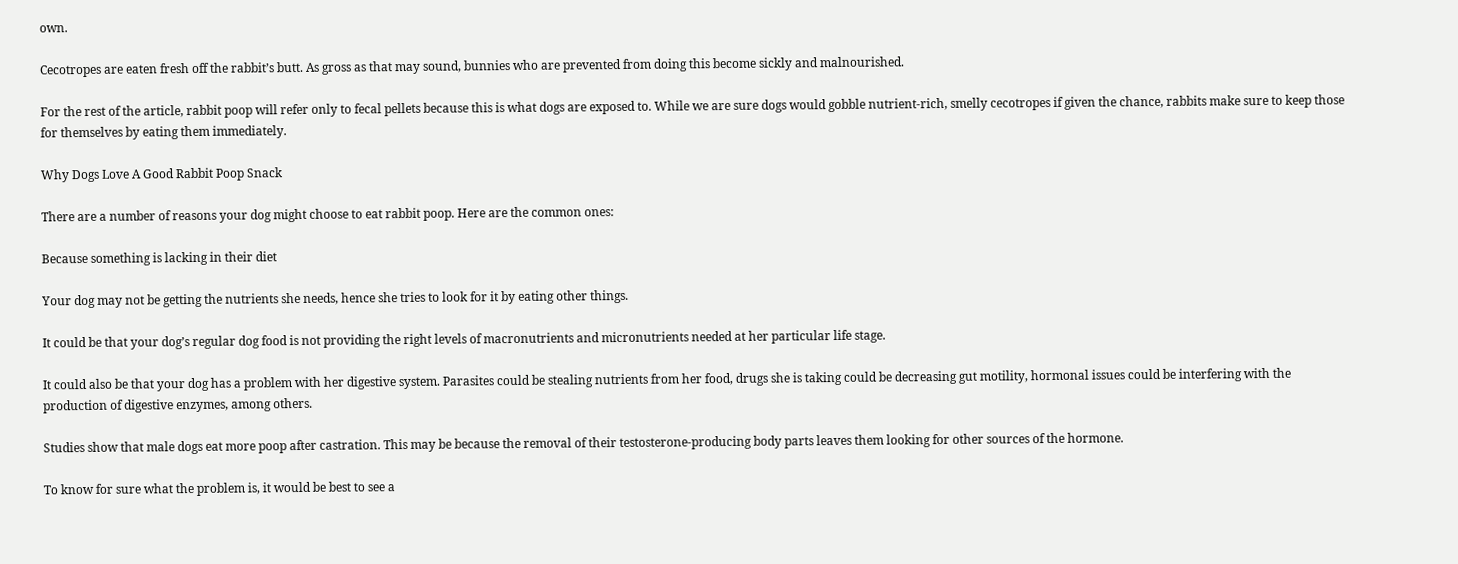own.

Cecotropes are eaten fresh off the rabbit’s butt. As gross as that may sound, bunnies who are prevented from doing this become sickly and malnourished.

For the rest of the article, rabbit poop will refer only to fecal pellets because this is what dogs are exposed to. While we are sure dogs would gobble nutrient-rich, smelly cecotropes if given the chance, rabbits make sure to keep those for themselves by eating them immediately.

Why Dogs Love A Good Rabbit Poop Snack

There are a number of reasons your dog might choose to eat rabbit poop. Here are the common ones:

Because something is lacking in their diet

Your dog may not be getting the nutrients she needs, hence she tries to look for it by eating other things.

It could be that your dog’s regular dog food is not providing the right levels of macronutrients and micronutrients needed at her particular life stage.

It could also be that your dog has a problem with her digestive system. Parasites could be stealing nutrients from her food, drugs she is taking could be decreasing gut motility, hormonal issues could be interfering with the production of digestive enzymes, among others.

Studies show that male dogs eat more poop after castration. This may be because the removal of their testosterone-producing body parts leaves them looking for other sources of the hormone.

To know for sure what the problem is, it would be best to see a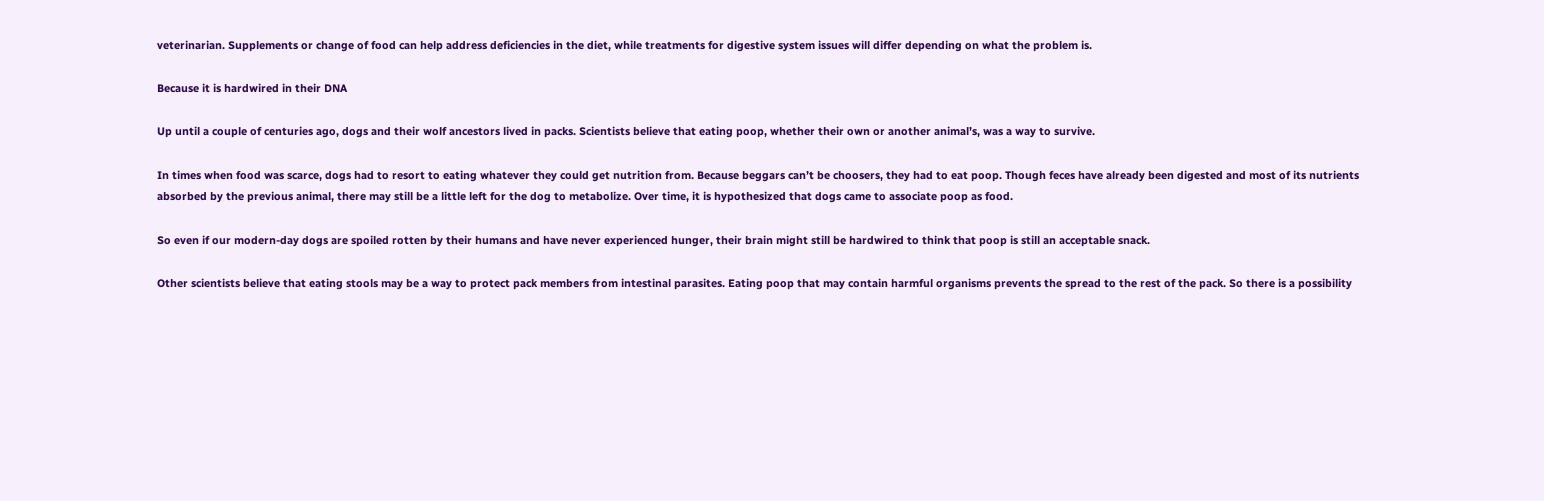veterinarian. Supplements or change of food can help address deficiencies in the diet, while treatments for digestive system issues will differ depending on what the problem is.

Because it is hardwired in their DNA

Up until a couple of centuries ago, dogs and their wolf ancestors lived in packs. Scientists believe that eating poop, whether their own or another animal’s, was a way to survive.

In times when food was scarce, dogs had to resort to eating whatever they could get nutrition from. Because beggars can’t be choosers, they had to eat poop. Though feces have already been digested and most of its nutrients absorbed by the previous animal, there may still be a little left for the dog to metabolize. Over time, it is hypothesized that dogs came to associate poop as food.

So even if our modern-day dogs are spoiled rotten by their humans and have never experienced hunger, their brain might still be hardwired to think that poop is still an acceptable snack.

Other scientists believe that eating stools may be a way to protect pack members from intestinal parasites. Eating poop that may contain harmful organisms prevents the spread to the rest of the pack. So there is a possibility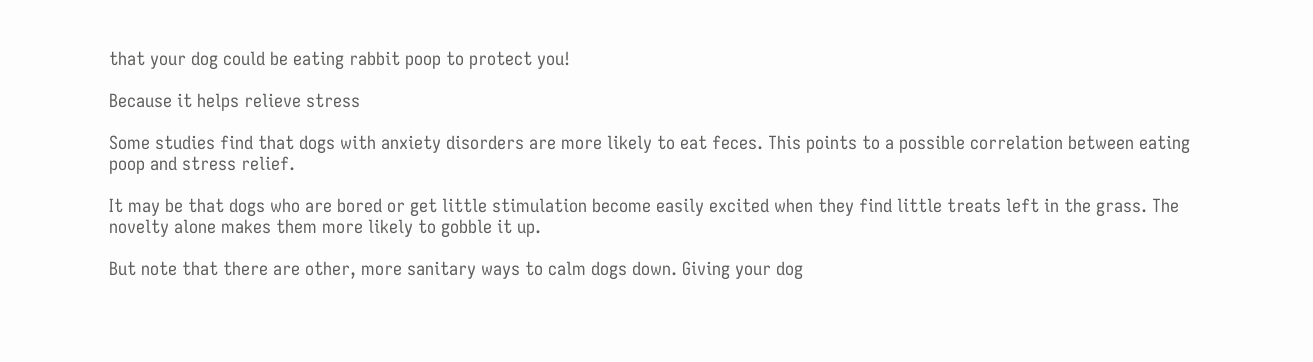that your dog could be eating rabbit poop to protect you!

Because it helps relieve stress

Some studies find that dogs with anxiety disorders are more likely to eat feces. This points to a possible correlation between eating poop and stress relief.

It may be that dogs who are bored or get little stimulation become easily excited when they find little treats left in the grass. The novelty alone makes them more likely to gobble it up.

But note that there are other, more sanitary ways to calm dogs down. Giving your dog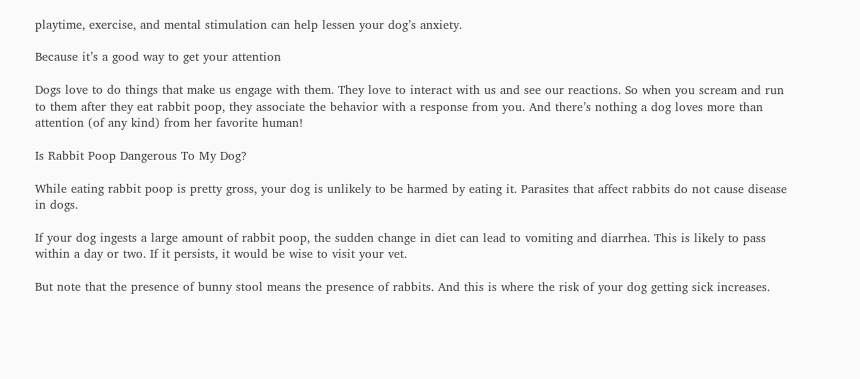playtime, exercise, and mental stimulation can help lessen your dog’s anxiety.

Because it’s a good way to get your attention

Dogs love to do things that make us engage with them. They love to interact with us and see our reactions. So when you scream and run to them after they eat rabbit poop, they associate the behavior with a response from you. And there’s nothing a dog loves more than attention (of any kind) from her favorite human!

Is Rabbit Poop Dangerous To My Dog?

While eating rabbit poop is pretty gross, your dog is unlikely to be harmed by eating it. Parasites that affect rabbits do not cause disease in dogs.

If your dog ingests a large amount of rabbit poop, the sudden change in diet can lead to vomiting and diarrhea. This is likely to pass within a day or two. If it persists, it would be wise to visit your vet.

But note that the presence of bunny stool means the presence of rabbits. And this is where the risk of your dog getting sick increases.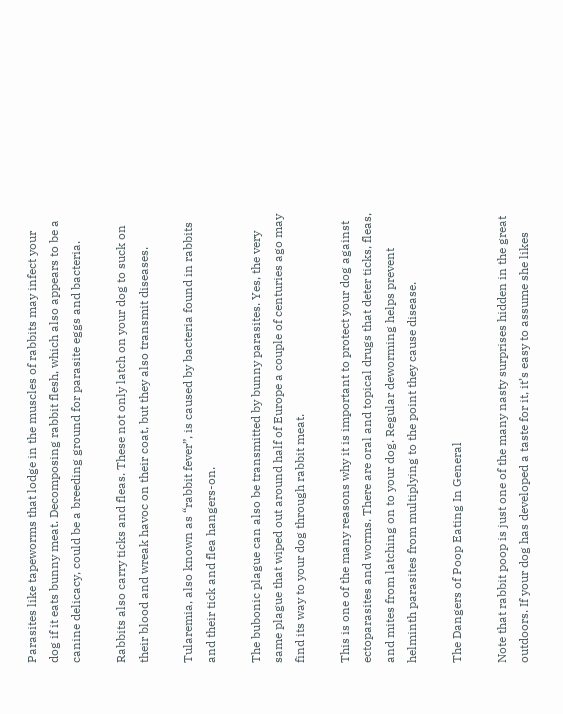Parasites like tapeworms that lodge in the muscles of rabbits may infect your dog if it eats bunny meat. Decomposing rabbit flesh, which also appears to be a canine delicacy, could be a breeding ground for parasite eggs and bacteria.

Rabbits also carry ticks and fleas. These not only latch on your dog to suck on their blood and wreak havoc on their coat, but they also transmit diseases.

Tularemia, also known as “rabbit fever”, is caused by bacteria found in rabbits and their tick and flea hangers-on.

The bubonic plague can also be transmitted by bunny parasites. Yes, the very same plague that wiped out around half of Europe a couple of centuries ago may find its way to your dog through rabbit meat.

This is one of the many reasons why it is important to protect your dog against ectoparasites and worms. There are oral and topical drugs that deter ticks, fleas, and mites from latching on to your dog. Regular deworming helps prevent helminth parasites from multiplying to the point they cause disease.

The Dangers of Poop Eating In General

Note that rabbit poop is just one of the many nasty surprises hidden in the great outdoors. If your dog has developed a taste for it, it’s easy to assume she likes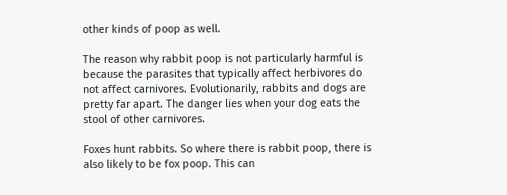other kinds of poop as well.

The reason why rabbit poop is not particularly harmful is because the parasites that typically affect herbivores do not affect carnivores. Evolutionarily, rabbits and dogs are pretty far apart. The danger lies when your dog eats the stool of other carnivores.

Foxes hunt rabbits. So where there is rabbit poop, there is also likely to be fox poop. This can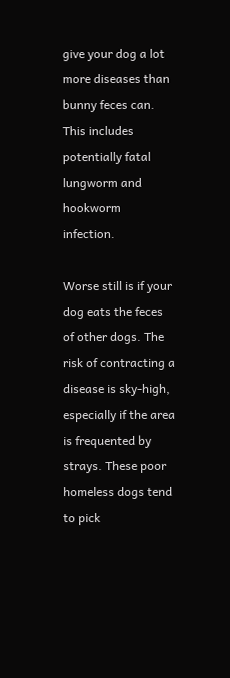give your dog a lot more diseases than bunny feces can. This includes potentially fatal lungworm and hookworm infection.

Worse still is if your dog eats the feces of other dogs. The risk of contracting a disease is sky-high, especially if the area is frequented by strays. These poor homeless dogs tend to pick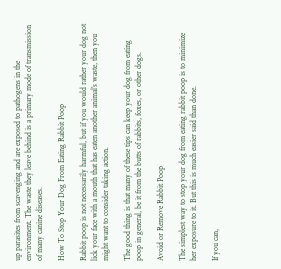up parasites from scavenging and are exposed to pathogens in the environment. The waste they leave behind is a primary mode of transmission of many canine diseases.

How To Stop Your Dog From Eating Rabbit Poop

Rabbit poop is not necessarily harmful, but if you would rather your dog not lick your face with a mouth that has eaten another animal’s waste, then you might want to consider taking action.

The good thing is that many of these tips can keep your dog from eating poop in general, be it from the butts of rabbits, foxes, or other dogs.

Avoid or Remove Rabbit Poop

The simplest way to stop your dog from eating rabbit poop is to minimize her exposure to it. But this is much easier said than done.

If you can,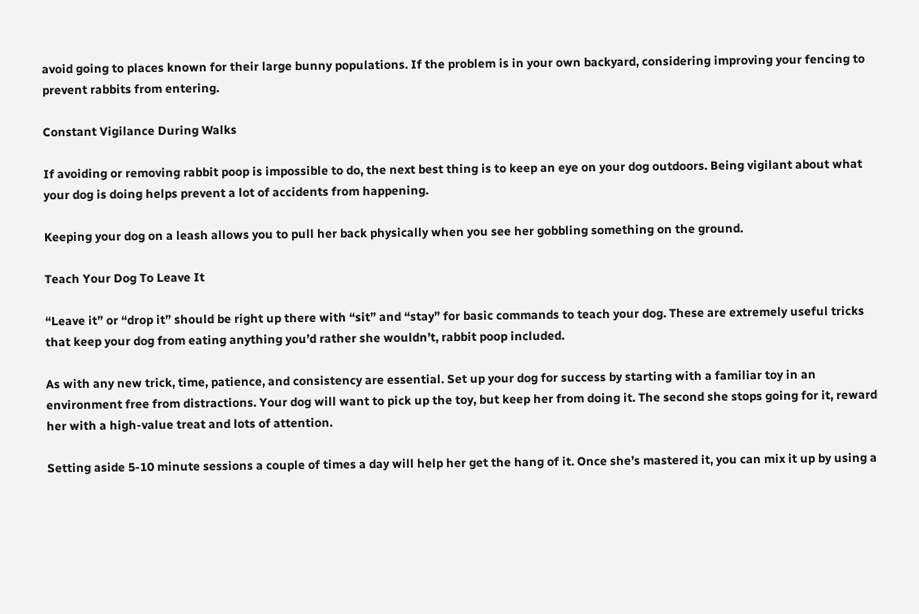avoid going to places known for their large bunny populations. If the problem is in your own backyard, considering improving your fencing to prevent rabbits from entering.

Constant Vigilance During Walks

If avoiding or removing rabbit poop is impossible to do, the next best thing is to keep an eye on your dog outdoors. Being vigilant about what your dog is doing helps prevent a lot of accidents from happening.

Keeping your dog on a leash allows you to pull her back physically when you see her gobbling something on the ground.

Teach Your Dog To Leave It

“Leave it” or “drop it” should be right up there with “sit” and “stay” for basic commands to teach your dog. These are extremely useful tricks that keep your dog from eating anything you’d rather she wouldn’t, rabbit poop included.

As with any new trick, time, patience, and consistency are essential. Set up your dog for success by starting with a familiar toy in an environment free from distractions. Your dog will want to pick up the toy, but keep her from doing it. The second she stops going for it, reward her with a high-value treat and lots of attention.

Setting aside 5-10 minute sessions a couple of times a day will help her get the hang of it. Once she’s mastered it, you can mix it up by using a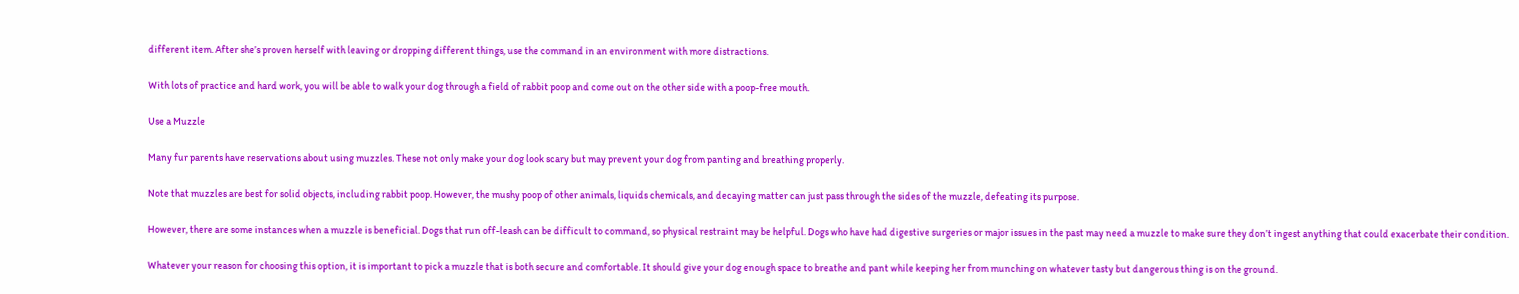different item. After she’s proven herself with leaving or dropping different things, use the command in an environment with more distractions.

With lots of practice and hard work, you will be able to walk your dog through a field of rabbit poop and come out on the other side with a poop-free mouth.

Use a Muzzle

Many fur parents have reservations about using muzzles. These not only make your dog look scary but may prevent your dog from panting and breathing properly.

Note that muzzles are best for solid objects, including rabbit poop. However, the mushy poop of other animals, liquids chemicals, and decaying matter can just pass through the sides of the muzzle, defeating its purpose.

However, there are some instances when a muzzle is beneficial. Dogs that run off-leash can be difficult to command, so physical restraint may be helpful. Dogs who have had digestive surgeries or major issues in the past may need a muzzle to make sure they don’t ingest anything that could exacerbate their condition.

Whatever your reason for choosing this option, it is important to pick a muzzle that is both secure and comfortable. It should give your dog enough space to breathe and pant while keeping her from munching on whatever tasty but dangerous thing is on the ground.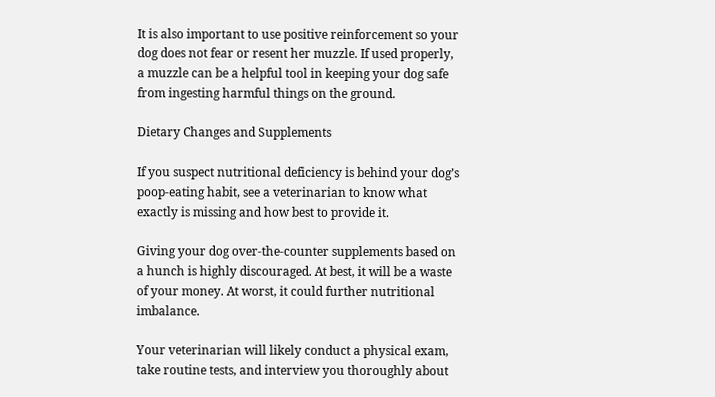It is also important to use positive reinforcement so your dog does not fear or resent her muzzle. If used properly, a muzzle can be a helpful tool in keeping your dog safe from ingesting harmful things on the ground.

Dietary Changes and Supplements

If you suspect nutritional deficiency is behind your dog’s poop-eating habit, see a veterinarian to know what exactly is missing and how best to provide it.

Giving your dog over-the-counter supplements based on a hunch is highly discouraged. At best, it will be a waste of your money. At worst, it could further nutritional imbalance.

Your veterinarian will likely conduct a physical exam, take routine tests, and interview you thoroughly about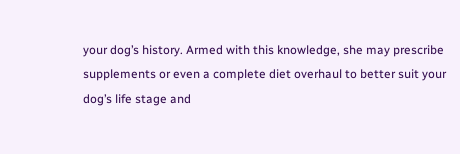your dog’s history. Armed with this knowledge, she may prescribe supplements or even a complete diet overhaul to better suit your dog’s life stage and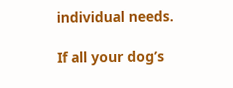individual needs.

If all your dog’s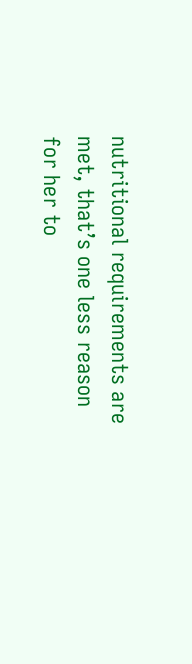nutritional requirements are met, that’s one less reason for her to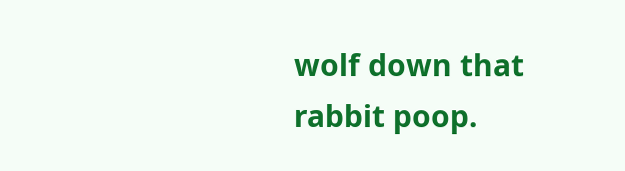wolf down that rabbit poop.